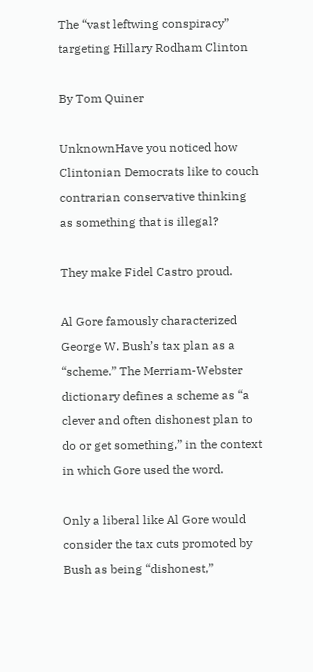The “vast leftwing conspiracy” targeting Hillary Rodham Clinton

By Tom Quiner

UnknownHave you noticed how Clintonian Democrats like to couch contrarian conservative thinking as something that is illegal?

They make Fidel Castro proud.

Al Gore famously characterized George W. Bush’s tax plan as a “scheme.” The Merriam-Webster dictionary defines a scheme as “a clever and often dishonest plan to do or get something,” in the context in which Gore used the word.

Only a liberal like Al Gore would consider the tax cuts promoted by Bush as being “dishonest,”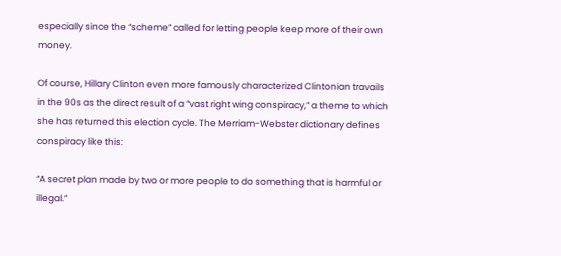especially since the “scheme” called for letting people keep more of their own money.

Of course, Hillary Clinton even more famously characterized Clintonian travails in the 90s as the direct result of a “vast right wing conspiracy,” a theme to which she has returned this election cycle. The Merriam-Webster dictionary defines conspiracy like this:

“A secret plan made by two or more people to do something that is harmful or illegal.”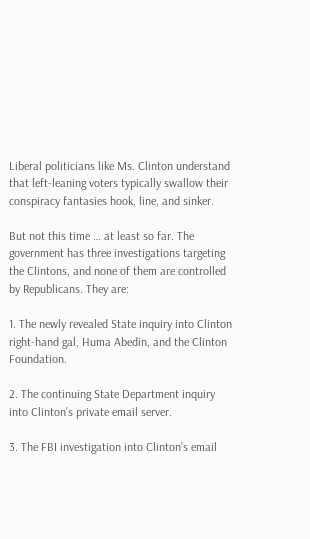Liberal politicians like Ms. Clinton understand that left-leaning voters typically swallow their conspiracy fantasies hook, line, and sinker.

But not this time … at least so far. The government has three investigations targeting the Clintons, and none of them are controlled by Republicans. They are:

1. The newly revealed State inquiry into Clinton right-hand gal, Huma Abedin, and the Clinton Foundation.

2. The continuing State Department inquiry into Clinton’s private email server.

3. The FBI investigation into Clinton’s email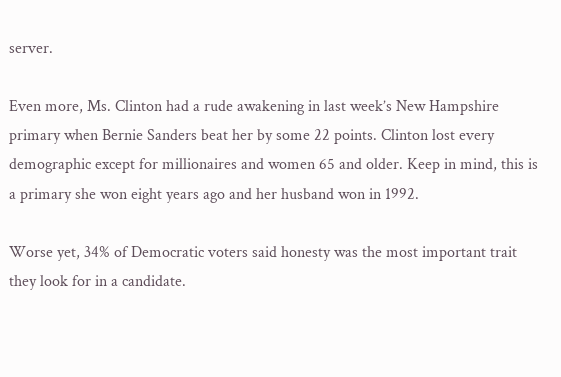server.

Even more, Ms. Clinton had a rude awakening in last week’s New Hampshire primary when Bernie Sanders beat her by some 22 points. Clinton lost every demographic except for millionaires and women 65 and older. Keep in mind, this is a primary she won eight years ago and her husband won in 1992.

Worse yet, 34% of Democratic voters said honesty was the most important trait they look for in a candidate.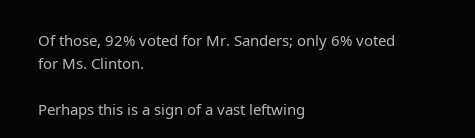Of those, 92% voted for Mr. Sanders; only 6% voted for Ms. Clinton.

Perhaps this is a sign of a vast leftwing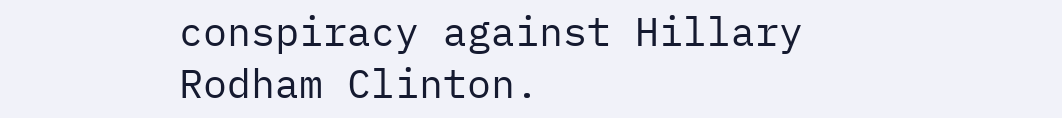conspiracy against Hillary Rodham Clinton.